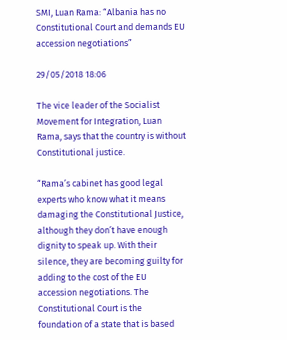SMI, Luan Rama: “Albania has no Constitutional Court and demands EU accession negotiations”

29/05/2018 18:06

The vice leader of the Socialist Movement for Integration, Luan Rama, says that the country is without Constitutional justice.

“Rama’s cabinet has good legal experts who know what it means damaging the Constitutional Justice, although they don’t have enough dignity to speak up. With their silence, they are becoming guilty for adding to the cost of the EU accession negotiations. The Constitutional Court is the foundation of a state that is based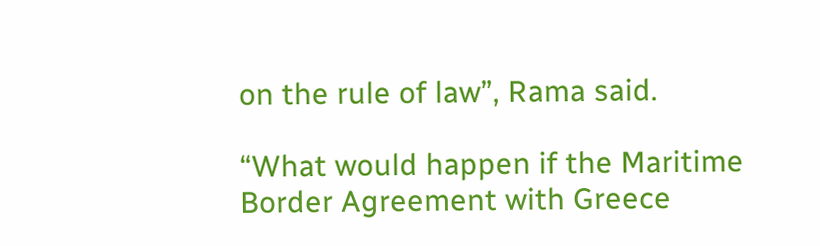on the rule of law”, Rama said.

“What would happen if the Maritime Border Agreement with Greece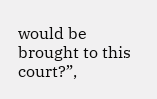would be brought to this court?”,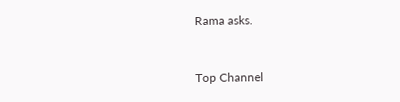Rama asks.


Top Channel